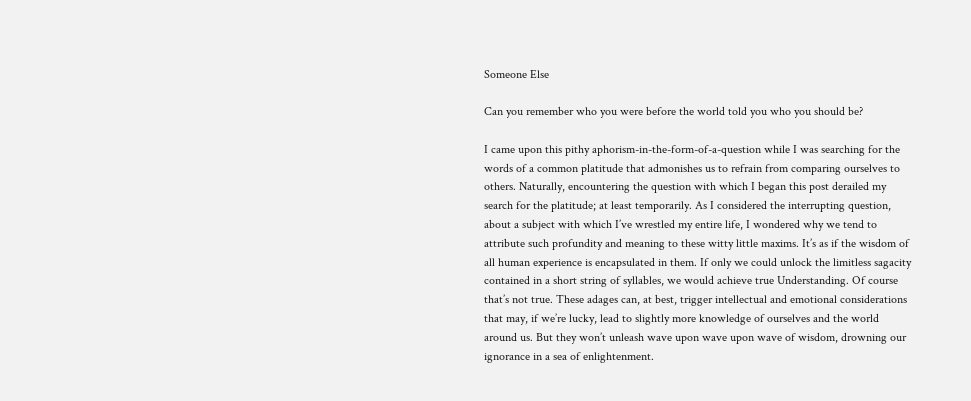Someone Else

Can you remember who you were before the world told you who you should be?

I came upon this pithy aphorism-in-the-form-of-a-question while I was searching for the words of a common platitude that admonishes us to refrain from comparing ourselves to others. Naturally, encountering the question with which I began this post derailed my search for the platitude; at least temporarily. As I considered the interrupting question, about a subject with which I’ve wrestled my entire life, I wondered why we tend to attribute such profundity and meaning to these witty little maxims. It’s as if the wisdom of all human experience is encapsulated in them. If only we could unlock the limitless sagacity contained in a short string of syllables, we would achieve true Understanding. Of course that’s not true. These adages can, at best, trigger intellectual and emotional considerations that may, if we’re lucky, lead to slightly more knowledge of ourselves and the world around us. But they won’t unleash wave upon wave upon wave of wisdom, drowning our ignorance in a sea of enlightenment.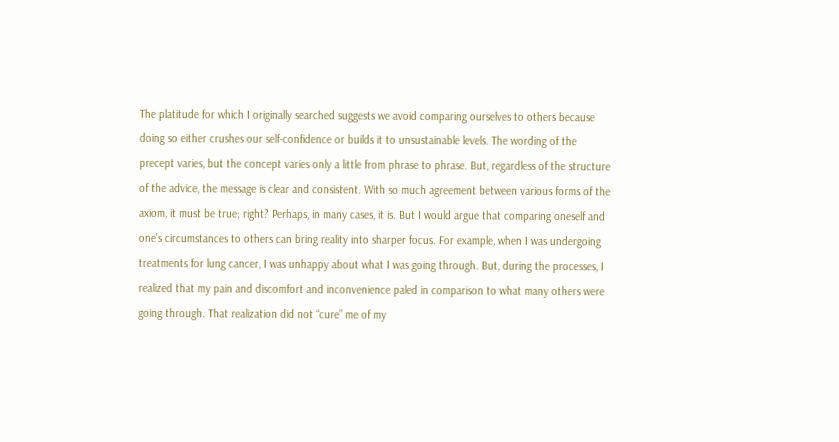The platitude for which I originally searched suggests we avoid comparing ourselves to others because doing so either crushes our self-confidence or builds it to unsustainable levels. The wording of the precept varies, but the concept varies only a little from phrase to phrase. But, regardless of the structure of the advice, the message is clear and consistent. With so much agreement between various forms of the axiom, it must be true; right? Perhaps, in many cases, it is. But I would argue that comparing oneself and one’s circumstances to others can bring reality into sharper focus. For example, when I was undergoing treatments for lung cancer, I was unhappy about what I was going through. But, during the processes, I realized that my pain and discomfort and inconvenience paled in comparison to what many others were going through. That realization did not “cure” me of my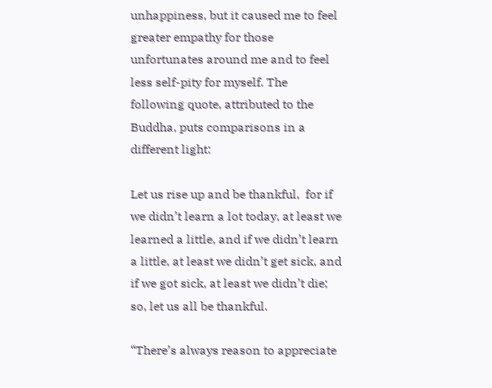unhappiness, but it caused me to feel greater empathy for those unfortunates around me and to feel less self-pity for myself. The following quote, attributed to the Buddha, puts comparisons in a different light:

Let us rise up and be thankful,  for if we didn’t learn a lot today, at least we learned a little, and if we didn’t learn a little, at least we didn’t get sick, and if we got sick, at least we didn’t die; so, let us all be thankful.

“There’s always reason to appreciate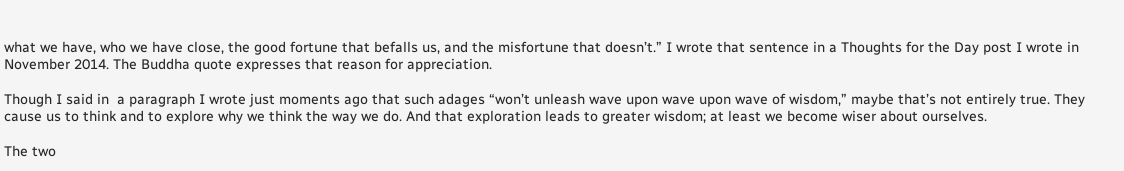what we have, who we have close, the good fortune that befalls us, and the misfortune that doesn’t.” I wrote that sentence in a Thoughts for the Day post I wrote in November 2014. The Buddha quote expresses that reason for appreciation.

Though I said in  a paragraph I wrote just moments ago that such adages “won’t unleash wave upon wave upon wave of wisdom,” maybe that’s not entirely true. They cause us to think and to explore why we think the way we do. And that exploration leads to greater wisdom; at least we become wiser about ourselves.

The two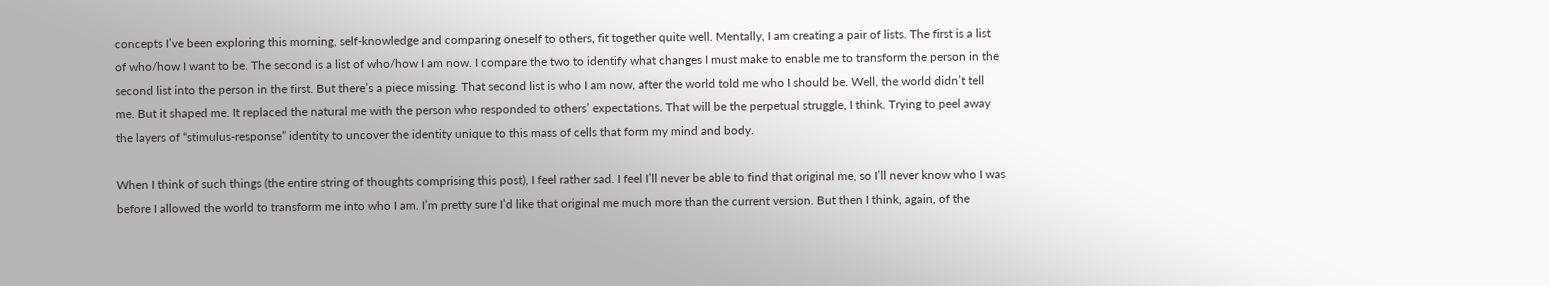concepts I’ve been exploring this morning, self-knowledge and comparing oneself to others, fit together quite well. Mentally, I am creating a pair of lists. The first is a list of who/how I want to be. The second is a list of who/how I am now. I compare the two to identify what changes I must make to enable me to transform the person in the second list into the person in the first. But there’s a piece missing. That second list is who I am now, after the world told me who I should be. Well, the world didn’t tell me. But it shaped me. It replaced the natural me with the person who responded to others’ expectations. That will be the perpetual struggle, I think. Trying to peel away the layers of “stimulus-response” identity to uncover the identity unique to this mass of cells that form my mind and body.

When I think of such things (the entire string of thoughts comprising this post), I feel rather sad. I feel I’ll never be able to find that original me, so I’ll never know who I was before I allowed the world to transform me into who I am. I’m pretty sure I’d like that original me much more than the current version. But then I think, again, of the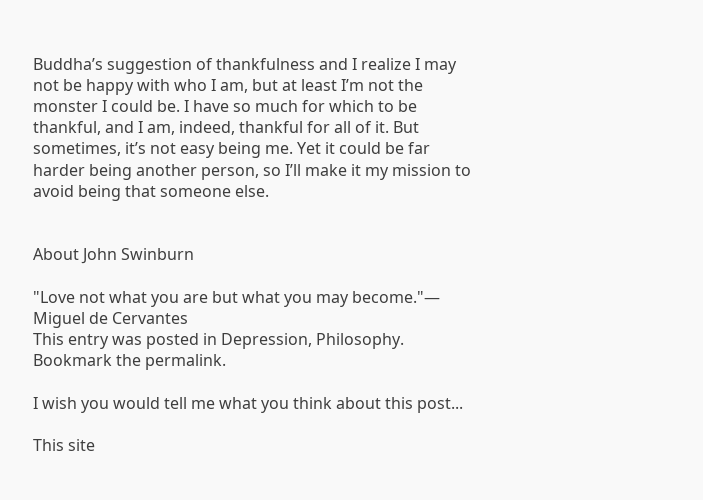Buddha’s suggestion of thankfulness and I realize I may not be happy with who I am, but at least I’m not the monster I could be. I have so much for which to be thankful, and I am, indeed, thankful for all of it. But sometimes, it’s not easy being me. Yet it could be far harder being another person, so I’ll make it my mission to avoid being that someone else.


About John Swinburn

"Love not what you are but what you may become."― Miguel de Cervantes
This entry was posted in Depression, Philosophy. Bookmark the permalink.

I wish you would tell me what you think about this post...

This site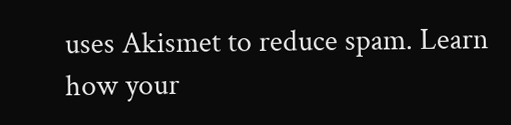uses Akismet to reduce spam. Learn how your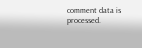comment data is processed.